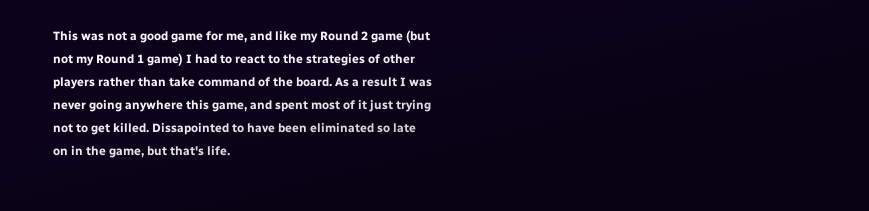This was not a good game for me, and like my Round 2 game (but not my Round 1 game) I had to react to the strategies of other players rather than take command of the board. As a result I was never going anywhere this game, and spent most of it just trying not to get killed. Dissapointed to have been eliminated so late on in the game, but that's life.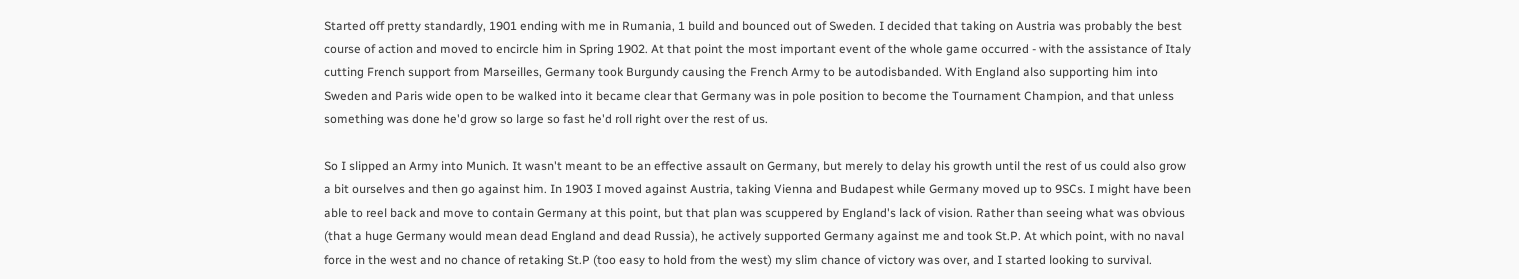Started off pretty standardly, 1901 ending with me in Rumania, 1 build and bounced out of Sweden. I decided that taking on Austria was probably the best course of action and moved to encircle him in Spring 1902. At that point the most important event of the whole game occurred - with the assistance of Italy cutting French support from Marseilles, Germany took Burgundy causing the French Army to be autodisbanded. With England also supporting him into Sweden and Paris wide open to be walked into it became clear that Germany was in pole position to become the Tournament Champion, and that unless something was done he'd grow so large so fast he'd roll right over the rest of us.

So I slipped an Army into Munich. It wasn't meant to be an effective assault on Germany, but merely to delay his growth until the rest of us could also grow a bit ourselves and then go against him. In 1903 I moved against Austria, taking Vienna and Budapest while Germany moved up to 9SCs. I might have been able to reel back and move to contain Germany at this point, but that plan was scuppered by England's lack of vision. Rather than seeing what was obvious (that a huge Germany would mean dead England and dead Russia), he actively supported Germany against me and took St.P. At which point, with no naval force in the west and no chance of retaking St.P (too easy to hold from the west) my slim chance of victory was over, and I started looking to survival.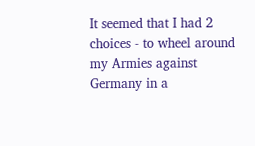It seemed that I had 2 choices - to wheel around my Armies against Germany in a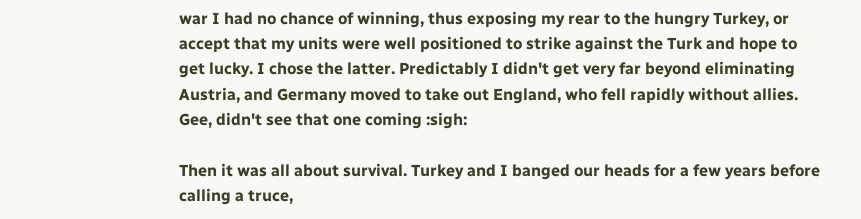war I had no chance of winning, thus exposing my rear to the hungry Turkey, or accept that my units were well positioned to strike against the Turk and hope to get lucky. I chose the latter. Predictably I didn't get very far beyond eliminating Austria, and Germany moved to take out England, who fell rapidly without allies. Gee, didn't see that one coming :sigh:

Then it was all about survival. Turkey and I banged our heads for a few years before calling a truce,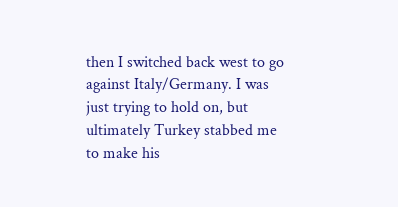then I switched back west to go against Italy/Germany. I was just trying to hold on, but ultimately Turkey stabbed me to make his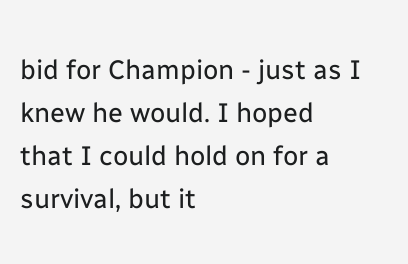bid for Champion - just as I knew he would. I hoped that I could hold on for a survival, but it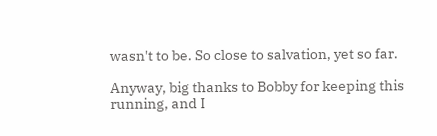wasn't to be. So close to salvation, yet so far.

Anyway, big thanks to Bobby for keeping this running, and I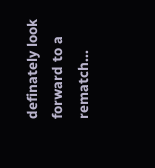definately look forward to a rematch...